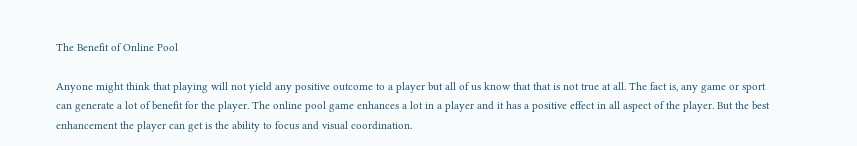The Benefit of Online Pool

Anyone might think that playing will not yield any positive outcome to a player but all of us know that that is not true at all. The fact is, any game or sport can generate a lot of benefit for the player. The online pool game enhances a lot in a player and it has a positive effect in all aspect of the player. But the best enhancement the player can get is the ability to focus and visual coordination.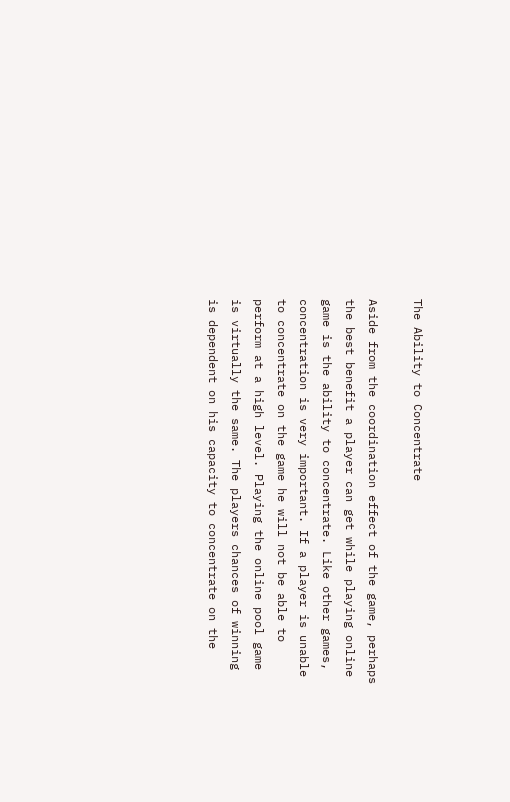The Ability to Concentrate

Aside from the coordination effect of the game, perhaps the best benefit a player can get while playing online game is the ability to concentrate. Like other games, concentration is very important. If a player is unable to concentrate on the game he will not be able to perform at a high level. Playing the online pool game is virtually the same. The players chances of winning is dependent on his capacity to concentrate on the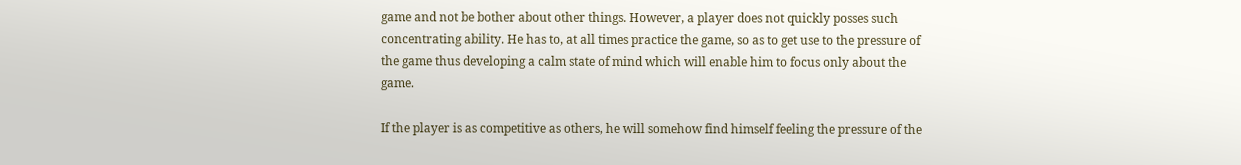game and not be bother about other things. However, a player does not quickly posses such concentrating ability. He has to, at all times practice the game, so as to get use to the pressure of the game thus developing a calm state of mind which will enable him to focus only about the game.

If the player is as competitive as others, he will somehow find himself feeling the pressure of the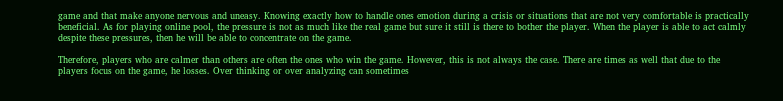game and that make anyone nervous and uneasy. Knowing exactly how to handle ones emotion during a crisis or situations that are not very comfortable is practically beneficial. As for playing online pool, the pressure is not as much like the real game but sure it still is there to bother the player. When the player is able to act calmly despite these pressures, then he will be able to concentrate on the game.

Therefore, players who are calmer than others are often the ones who win the game. However, this is not always the case. There are times as well that due to the players focus on the game, he losses. Over thinking or over analyzing can sometimes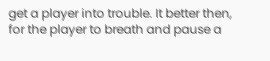get a player into trouble. It better then, for the player to breath and pause a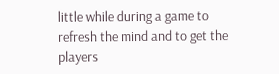little while during a game to refresh the mind and to get the players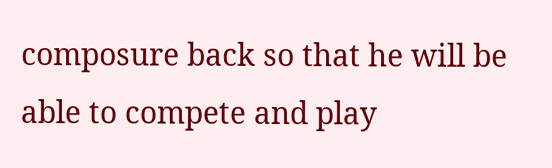composure back so that he will be able to compete and play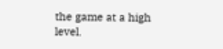the game at a high level.